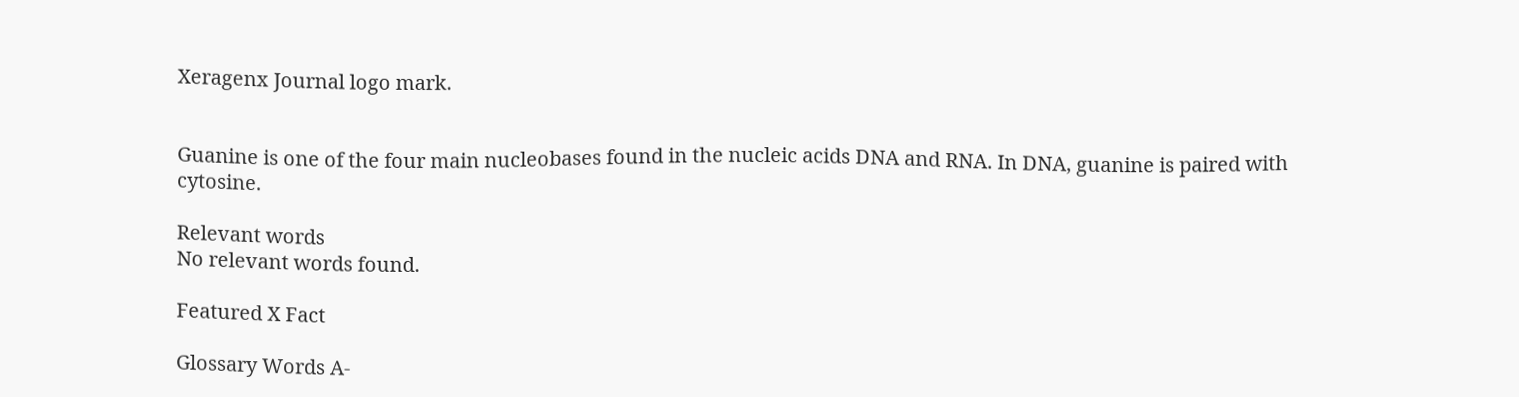Xeragenx Journal logo mark.


Guanine is one of the four main nucleobases found in the nucleic acids DNA and RNA. In DNA, guanine is paired with cytosine.

Relevant words
No relevant words found.

Featured X Fact

Glossary Words A-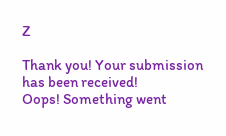Z

Thank you! Your submission has been received!
Oops! Something went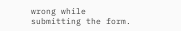wrong while submitting the form.